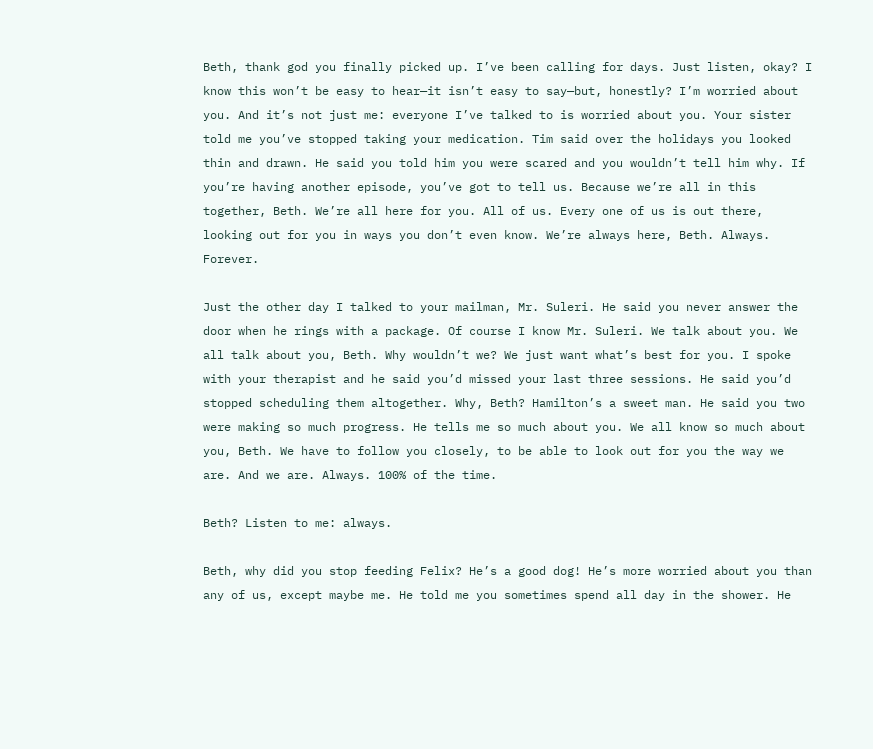Beth, thank god you finally picked up. I’ve been calling for days. Just listen, okay? I know this won’t be easy to hear—it isn’t easy to say—but, honestly? I’m worried about you. And it’s not just me: everyone I’ve talked to is worried about you. Your sister told me you’ve stopped taking your medication. Tim said over the holidays you looked thin and drawn. He said you told him you were scared and you wouldn’t tell him why. If you’re having another episode, you’ve got to tell us. Because we’re all in this together, Beth. We’re all here for you. All of us. Every one of us is out there, looking out for you in ways you don’t even know. We’re always here, Beth. Always. Forever.

Just the other day I talked to your mailman, Mr. Suleri. He said you never answer the door when he rings with a package. Of course I know Mr. Suleri. We talk about you. We all talk about you, Beth. Why wouldn’t we? We just want what’s best for you. I spoke with your therapist and he said you’d missed your last three sessions. He said you’d stopped scheduling them altogether. Why, Beth? Hamilton’s a sweet man. He said you two were making so much progress. He tells me so much about you. We all know so much about you, Beth. We have to follow you closely, to be able to look out for you the way we are. And we are. Always. 100% of the time.

Beth? Listen to me: always.

Beth, why did you stop feeding Felix? He’s a good dog! He’s more worried about you than any of us, except maybe me. He told me you sometimes spend all day in the shower. He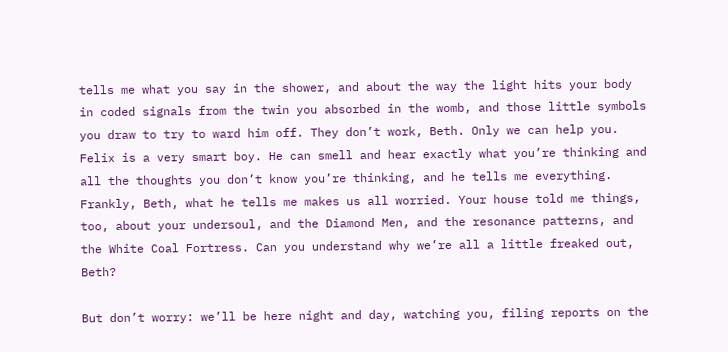tells me what you say in the shower, and about the way the light hits your body in coded signals from the twin you absorbed in the womb, and those little symbols you draw to try to ward him off. They don’t work, Beth. Only we can help you. Felix is a very smart boy. He can smell and hear exactly what you’re thinking and all the thoughts you don’t know you’re thinking, and he tells me everything. Frankly, Beth, what he tells me makes us all worried. Your house told me things, too, about your undersoul, and the Diamond Men, and the resonance patterns, and the White Coal Fortress. Can you understand why we’re all a little freaked out, Beth?

But don’t worry: we’ll be here night and day, watching you, filing reports on the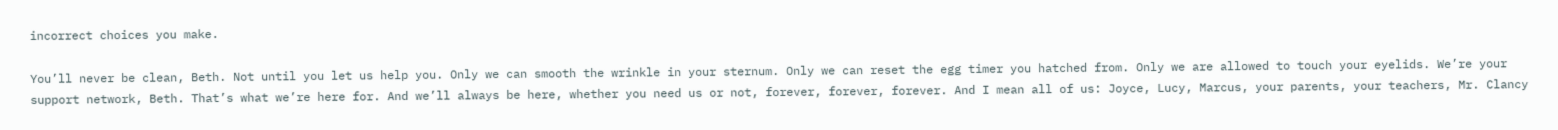incorrect choices you make.

You’ll never be clean, Beth. Not until you let us help you. Only we can smooth the wrinkle in your sternum. Only we can reset the egg timer you hatched from. Only we are allowed to touch your eyelids. We’re your support network, Beth. That’s what we’re here for. And we’ll always be here, whether you need us or not, forever, forever, forever. And I mean all of us: Joyce, Lucy, Marcus, your parents, your teachers, Mr. Clancy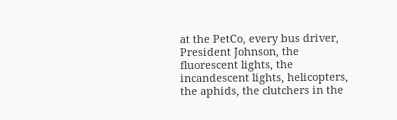at the PetCo, every bus driver, President Johnson, the fluorescent lights, the incandescent lights, helicopters, the aphids, the clutchers in the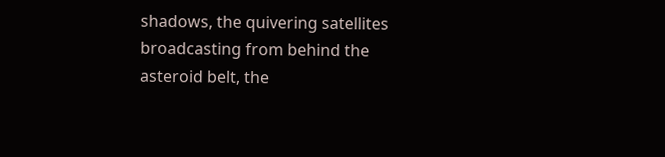shadows, the quivering satellites broadcasting from behind the asteroid belt, the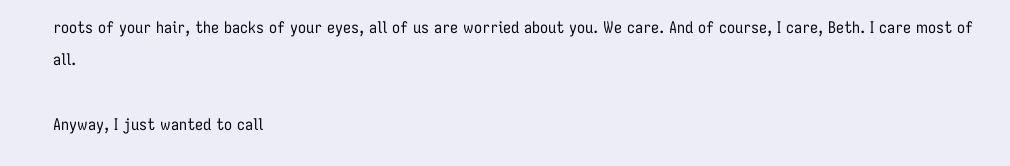roots of your hair, the backs of your eyes, all of us are worried about you. We care. And of course, I care, Beth. I care most of all.

Anyway, I just wanted to call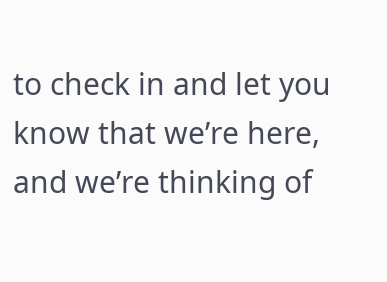to check in and let you know that we’re here, and we’re thinking of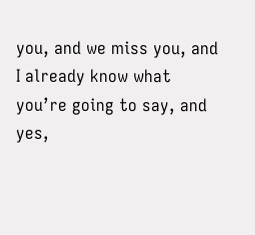you, and we miss you, and I already know what you’re going to say, and yes,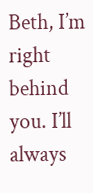Beth, I’m right behind you. I’ll always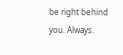be right behind you. Always.